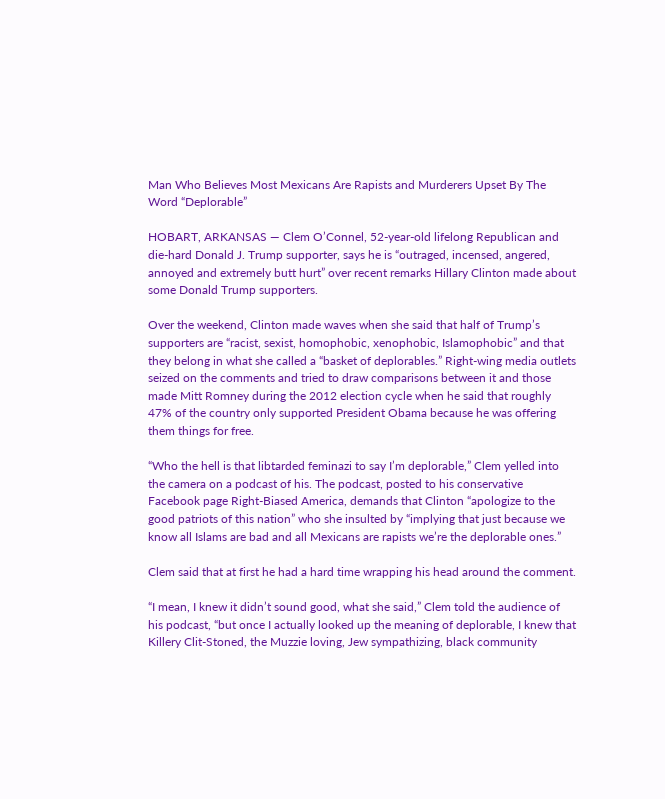Man Who Believes Most Mexicans Are Rapists and Murderers Upset By The Word “Deplorable”

HOBART, ARKANSAS — Clem O’Connel, 52-year-old lifelong Republican and die-hard Donald J. Trump supporter, says he is “outraged, incensed, angered, annoyed and extremely butt hurt” over recent remarks Hillary Clinton made about some Donald Trump supporters.

Over the weekend, Clinton made waves when she said that half of Trump’s supporters are “racist, sexist, homophobic, xenophobic, Islamophobic” and that they belong in what she called a “basket of deplorables.” Right-wing media outlets seized on the comments and tried to draw comparisons between it and those made Mitt Romney during the 2012 election cycle when he said that roughly 47% of the country only supported President Obama because he was offering them things for free.

“Who the hell is that libtarded feminazi to say I’m deplorable,” Clem yelled into the camera on a podcast of his. The podcast, posted to his conservative Facebook page Right-Biased America, demands that Clinton “apologize to the good patriots of this nation” who she insulted by “implying that just because we know all Islams are bad and all Mexicans are rapists we’re the deplorable ones.”

Clem said that at first he had a hard time wrapping his head around the comment.

“I mean, I knew it didn’t sound good, what she said,” Clem told the audience of his podcast, “but once I actually looked up the meaning of deplorable, I knew that Killery Clit-Stoned, the Muzzie loving, Jew sympathizing, black community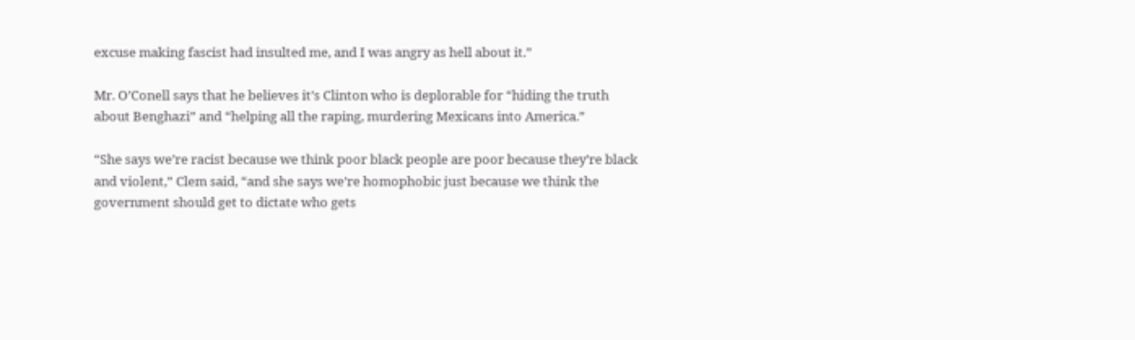excuse making fascist had insulted me, and I was angry as hell about it.”

Mr. O’Conell says that he believes it’s Clinton who is deplorable for “hiding the truth about Benghazi” and “helping all the raping, murdering Mexicans into America.”

“She says we’re racist because we think poor black people are poor because they’re black and violent,” Clem said, “and she says we’re homophobic just because we think the government should get to dictate who gets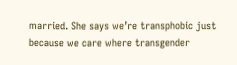married. She says we’re transphobic just because we care where transgender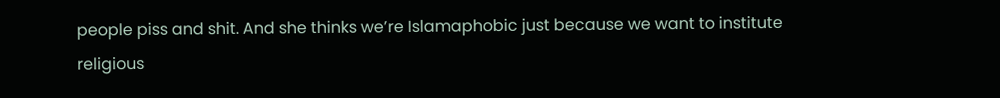people piss and shit. And she thinks we’re Islamaphobic just because we want to institute religious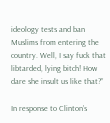ideology tests and ban Muslims from entering the country. Well, I say fuck that libtarded, lying bitch! How dare she insult us like that?”

In response to Clinton’s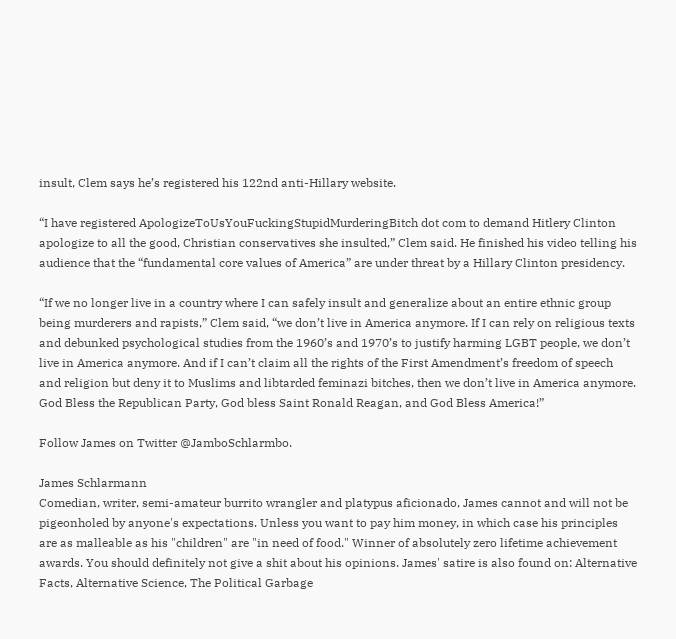insult, Clem says he’s registered his 122nd anti-Hillary website.

“I have registered ApologizeToUsYouFuckingStupidMurderingBitch dot com to demand Hitlery Clinton apologize to all the good, Christian conservatives she insulted,” Clem said. He finished his video telling his audience that the “fundamental core values of America” are under threat by a Hillary Clinton presidency.

“If we no longer live in a country where I can safely insult and generalize about an entire ethnic group being murderers and rapists,” Clem said, “we don’t live in America anymore. If I can rely on religious texts and debunked psychological studies from the 1960’s and 1970’s to justify harming LGBT people, we don’t live in America anymore. And if I can’t claim all the rights of the First Amendment’s freedom of speech and religion but deny it to Muslims and libtarded feminazi bitches, then we don’t live in America anymore. God Bless the Republican Party, God bless Saint Ronald Reagan, and God Bless America!”

Follow James on Twitter @JamboSchlarmbo.

James Schlarmann
Comedian, writer, semi-amateur burrito wrangler and platypus aficionado, James cannot and will not be pigeonholed by anyone's expectations. Unless you want to pay him money, in which case his principles are as malleable as his "children" are "in need of food." Winner of absolutely zero lifetime achievement awards. You should definitely not give a shit about his opinions. James' satire is also found on: Alternative Facts, Alternative Science, The Political Garbage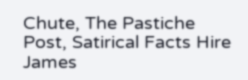Chute, The Pastiche Post, Satirical Facts Hire James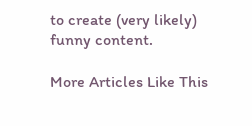to create (very likely) funny content.

More Articles Like This